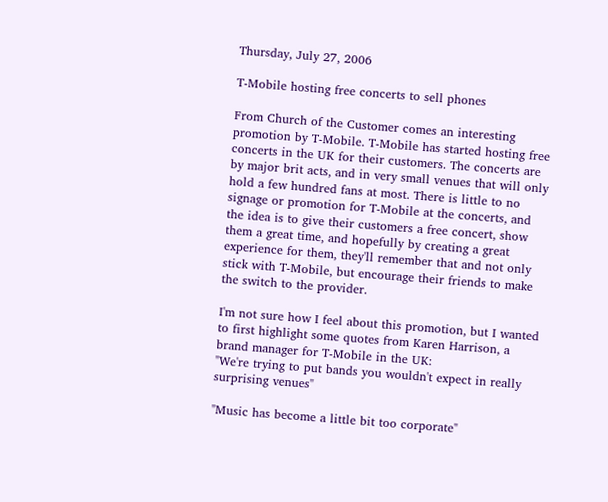Thursday, July 27, 2006

T-Mobile hosting free concerts to sell phones

From Church of the Customer comes an interesting promotion by T-Mobile. T-Mobile has started hosting free concerts in the UK for their customers. The concerts are by major brit acts, and in very small venues that will only hold a few hundred fans at most. There is little to no signage or promotion for T-Mobile at the concerts, and the idea is to give their customers a free concert, show them a great time, and hopefully by creating a great experience for them, they'll remember that and not only stick with T-Mobile, but encourage their friends to make the switch to the provider.

I'm not sure how I feel about this promotion, but I wanted to first highlight some quotes from Karen Harrison, a brand manager for T-Mobile in the UK:
"We're trying to put bands you wouldn't expect in really surprising venues"

"Music has become a little bit too corporate"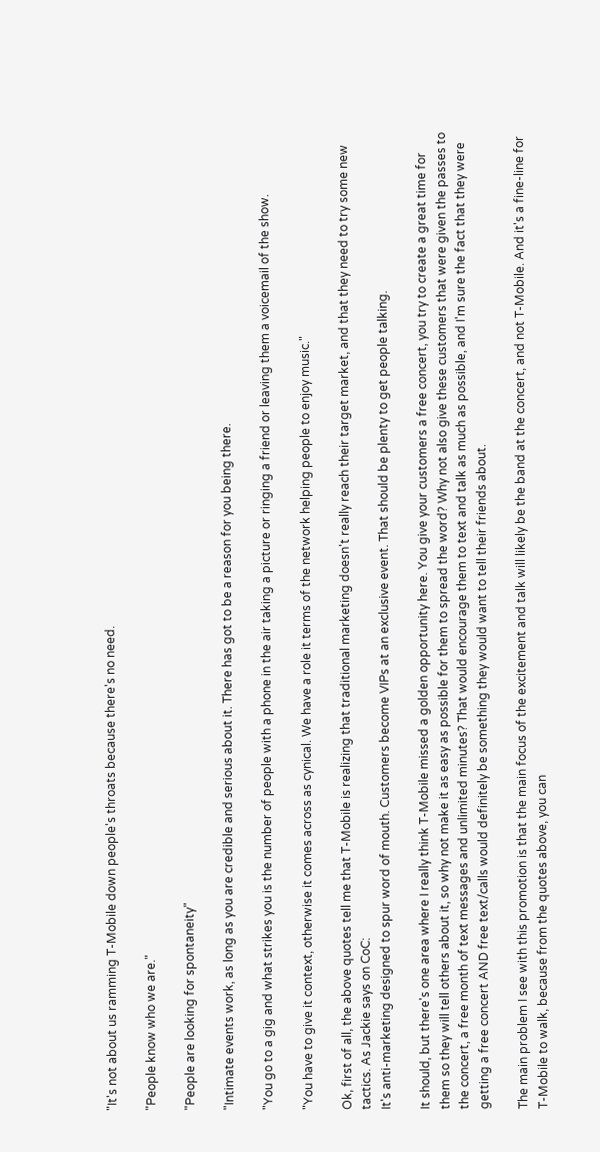"It's not about us ramming T-Mobile down people's throats because there's no need.

"People know who we are."

"People are looking for spontaneity"

"Intimate events work, as long as you are credible and serious about it. There has got to be a reason for you being there.

"You go to a gig and what strikes you is the number of people with a phone in the air taking a picture or ringing a friend or leaving them a voicemail of the show.

"You have to give it context, otherwise it comes across as cynical. We have a role it terms of the network helping people to enjoy music."

Ok, first of all, the above quotes tell me that T-Mobile is realizing that traditional marketing doesn't really reach their target market, and that they need to try some new tactics. As Jackie says on CoC:
It's anti-marketing designed to spur word of mouth. Customers become VIPs at an exclusive event. That should be plenty to get people talking.

It should, but there's one area where I really think T-Mobile missed a golden opportunity here. You give your customers a free concert, you try to create a great time for them so they will tell others about it, so why not make it as easy as possible for them to spread the word? Why not also give these customers that were given the passes to the concert, a free month of text messages and unlimited minutes? That would encourage them to text and talk as much as possible, and I'm sure the fact that they were getting a free concert AND free text/calls would definitely be something they would want to tell their friends about.

The main problem I see with this promotion is that the main focus of the excitement and talk will likely be the band at the concert, and not T-Mobile. And it's a fine-line for T-Mobile to walk, because from the quotes above, you can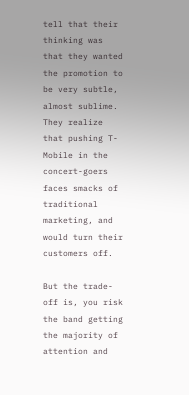tell that their thinking was that they wanted the promotion to be very subtle, almost sublime. They realize that pushing T-Mobile in the concert-goers faces smacks of traditional marketing, and would turn their customers off.

But the trade-off is, you risk the band getting the majority of attention and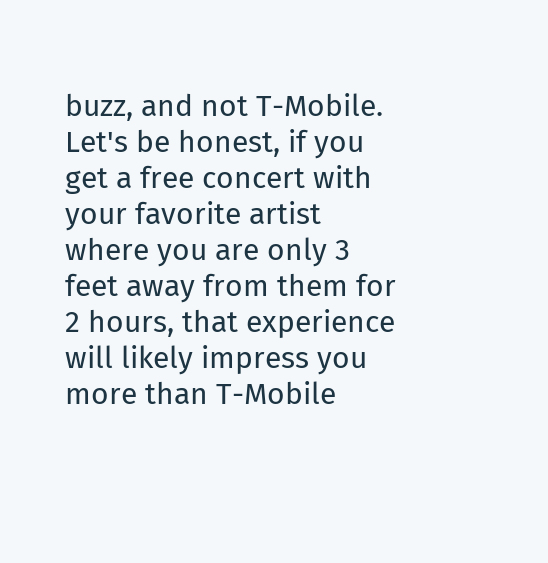buzz, and not T-Mobile. Let's be honest, if you get a free concert with your favorite artist where you are only 3 feet away from them for 2 hours, that experience will likely impress you more than T-Mobile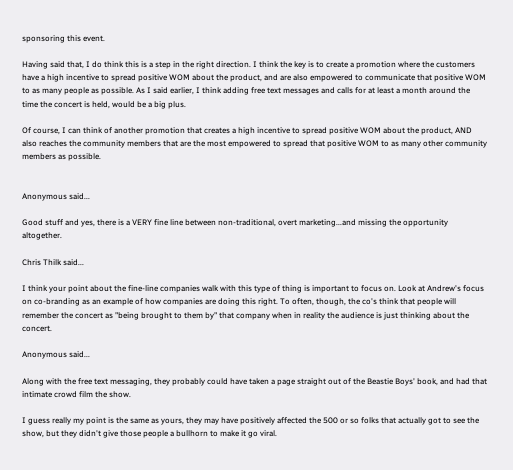sponsoring this event.

Having said that, I do think this is a step in the right direction. I think the key is to create a promotion where the customers have a high incentive to spread positive WOM about the product, and are also empowered to communicate that positive WOM to as many people as possible. As I said earlier, I think adding free text messages and calls for at least a month around the time the concert is held, would be a big plus.

Of course, I can think of another promotion that creates a high incentive to spread positive WOM about the product, AND also reaches the community members that are the most empowered to spread that positive WOM to as many other community members as possible.


Anonymous said...

Good stuff and yes, there is a VERY fine line between non-traditional, overt marketing...and missing the opportunity altogether.

Chris Thilk said...

I think your point about the fine-line companies walk with this type of thing is important to focus on. Look at Andrew's focus on co-branding as an example of how companies are doing this right. To often, though, the co's think that people will remember the concert as "being brought to them by" that company when in reality the audience is just thinking about the concert.

Anonymous said...

Along with the free text messaging, they probably could have taken a page straight out of the Beastie Boys' book, and had that intimate crowd film the show.

I guess really my point is the same as yours, they may have positively affected the 500 or so folks that actually got to see the show, but they didn't give those people a bullhorn to make it go viral.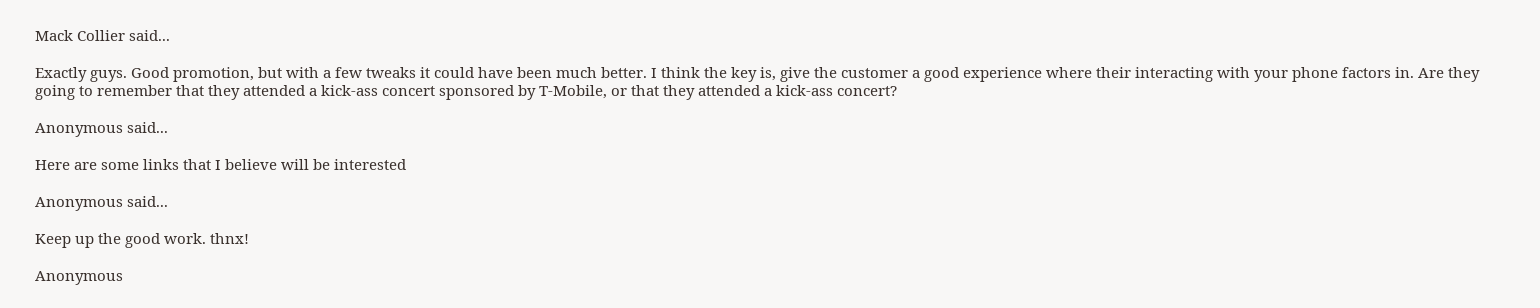Mack Collier said...

Exactly guys. Good promotion, but with a few tweaks it could have been much better. I think the key is, give the customer a good experience where their interacting with your phone factors in. Are they going to remember that they attended a kick-ass concert sponsored by T-Mobile, or that they attended a kick-ass concert?

Anonymous said...

Here are some links that I believe will be interested

Anonymous said...

Keep up the good work. thnx!

Anonymous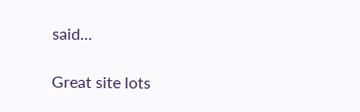said...

Great site lots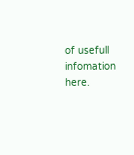of usefull infomation here.